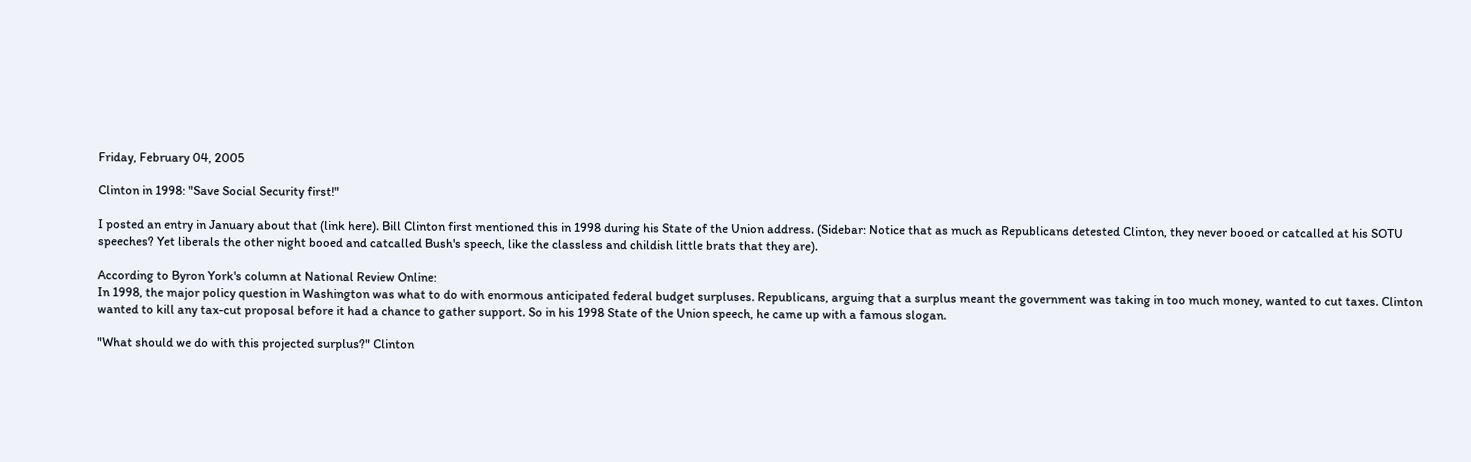Friday, February 04, 2005

Clinton in 1998: "Save Social Security first!"

I posted an entry in January about that (link here). Bill Clinton first mentioned this in 1998 during his State of the Union address. (Sidebar: Notice that as much as Republicans detested Clinton, they never booed or catcalled at his SOTU speeches? Yet liberals the other night booed and catcalled Bush's speech, like the classless and childish little brats that they are).

According to Byron York's column at National Review Online:
In 1998, the major policy question in Washington was what to do with enormous anticipated federal budget surpluses. Republicans, arguing that a surplus meant the government was taking in too much money, wanted to cut taxes. Clinton wanted to kill any tax-cut proposal before it had a chance to gather support. So in his 1998 State of the Union speech, he came up with a famous slogan.

"What should we do with this projected surplus?" Clinton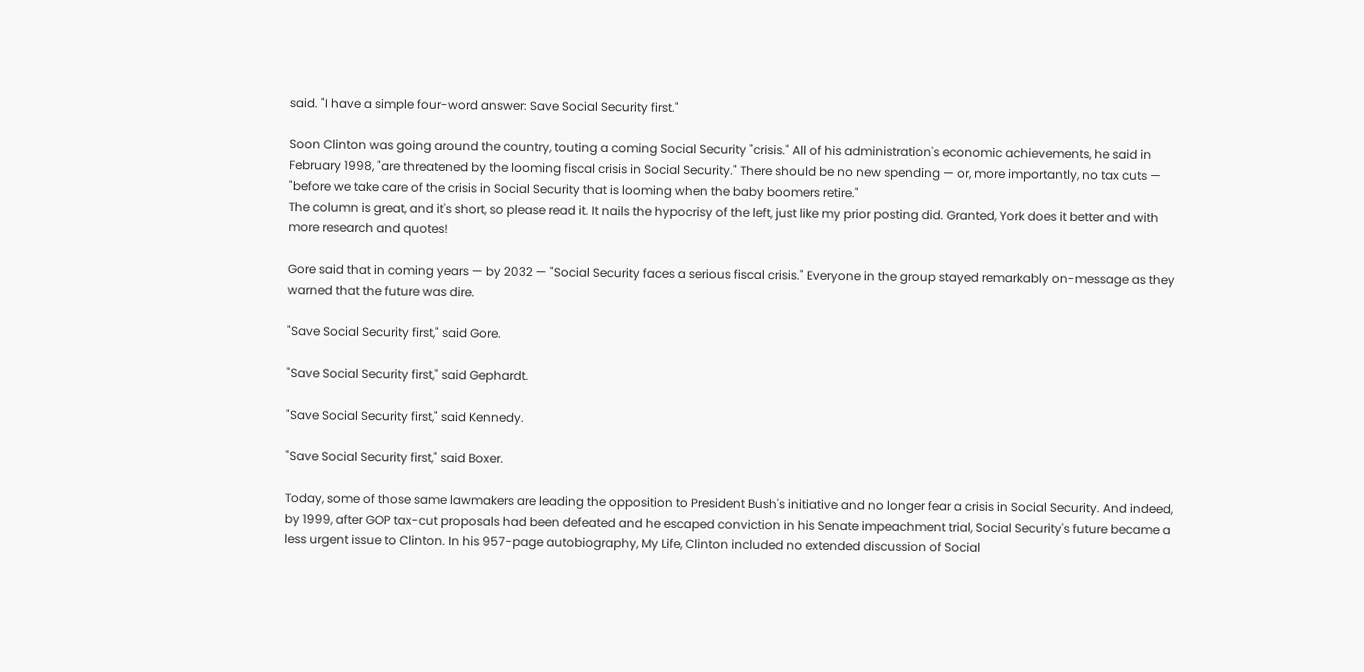said. "I have a simple four-word answer: Save Social Security first."

Soon Clinton was going around the country, touting a coming Social Security "crisis." All of his administration's economic achievements, he said in February 1998, "are threatened by the looming fiscal crisis in Social Security." There should be no new spending — or, more importantly, no tax cuts — "before we take care of the crisis in Social Security that is looming when the baby boomers retire."
The column is great, and it's short, so please read it. It nails the hypocrisy of the left, just like my prior posting did. Granted, York does it better and with more research and quotes!

Gore said that in coming years — by 2032 — "Social Security faces a serious fiscal crisis." Everyone in the group stayed remarkably on-message as they warned that the future was dire.

"Save Social Security first," said Gore.

"Save Social Security first," said Gephardt.

"Save Social Security first," said Kennedy.

"Save Social Security first," said Boxer.

Today, some of those same lawmakers are leading the opposition to President Bush's initiative and no longer fear a crisis in Social Security. And indeed, by 1999, after GOP tax-cut proposals had been defeated and he escaped conviction in his Senate impeachment trial, Social Security's future became a less urgent issue to Clinton. In his 957-page autobiography, My Life, Clinton included no extended discussion of Social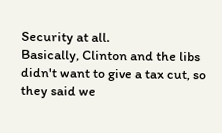Security at all.
Basically, Clinton and the libs didn't want to give a tax cut, so they said we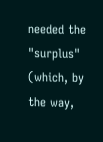needed the "surplus" (which, by the way,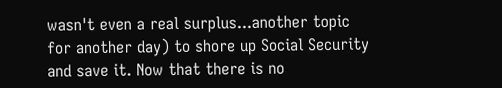wasn't even a real surplus...another topic for another day) to shore up Social Security and save it. Now that there is no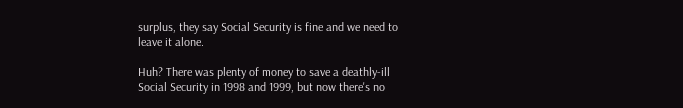surplus, they say Social Security is fine and we need to leave it alone.

Huh? There was plenty of money to save a deathly-ill Social Security in 1998 and 1999, but now there's no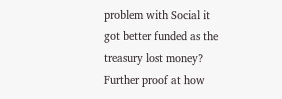problem with Social it got better funded as the treasury lost money? Further proof at how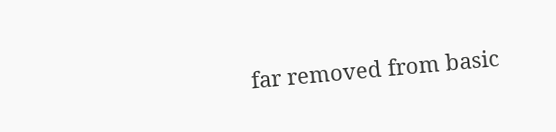far removed from basic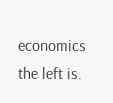economics the left is.